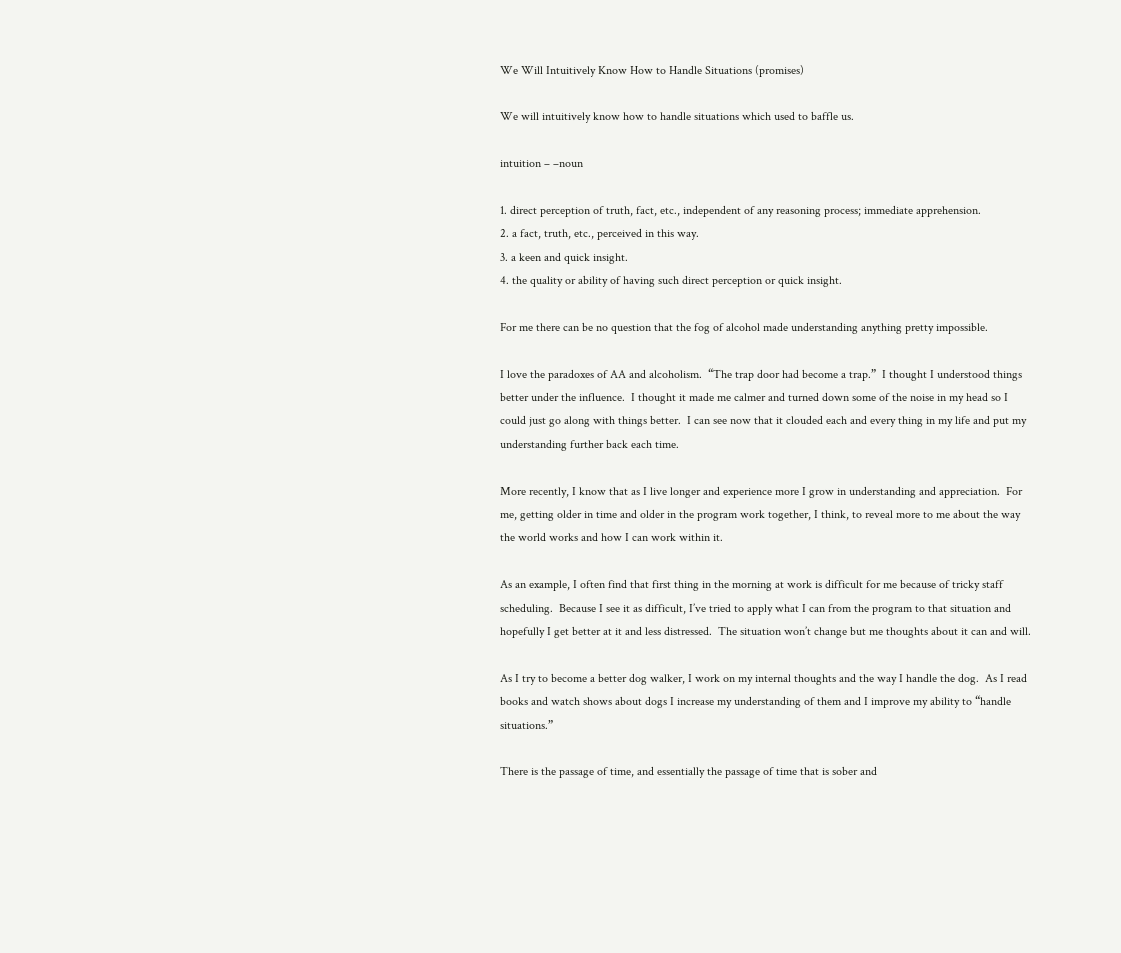We Will Intuitively Know How to Handle Situations (promises)

We will intuitively know how to handle situations which used to baffle us.

intuition – –noun

1. direct perception of truth, fact, etc., independent of any reasoning process; immediate apprehension.
2. a fact, truth, etc., perceived in this way.
3. a keen and quick insight.
4. the quality or ability of having such direct perception or quick insight.

For me there can be no question that the fog of alcohol made understanding anything pretty impossible.

I love the paradoxes of AA and alcoholism.  “The trap door had become a trap.”  I thought I understood things better under the influence.  I thought it made me calmer and turned down some of the noise in my head so I could just go along with things better.  I can see now that it clouded each and every thing in my life and put my understanding further back each time.

More recently, I know that as I live longer and experience more I grow in understanding and appreciation.  For me, getting older in time and older in the program work together, I think, to reveal more to me about the way the world works and how I can work within it.

As an example, I often find that first thing in the morning at work is difficult for me because of tricky staff scheduling.  Because I see it as difficult, I’ve tried to apply what I can from the program to that situation and hopefully I get better at it and less distressed.  The situation won’t change but me thoughts about it can and will.

As I try to become a better dog walker, I work on my internal thoughts and the way I handle the dog.  As I read books and watch shows about dogs I increase my understanding of them and I improve my ability to “handle situations.”

There is the passage of time, and essentially the passage of time that is sober and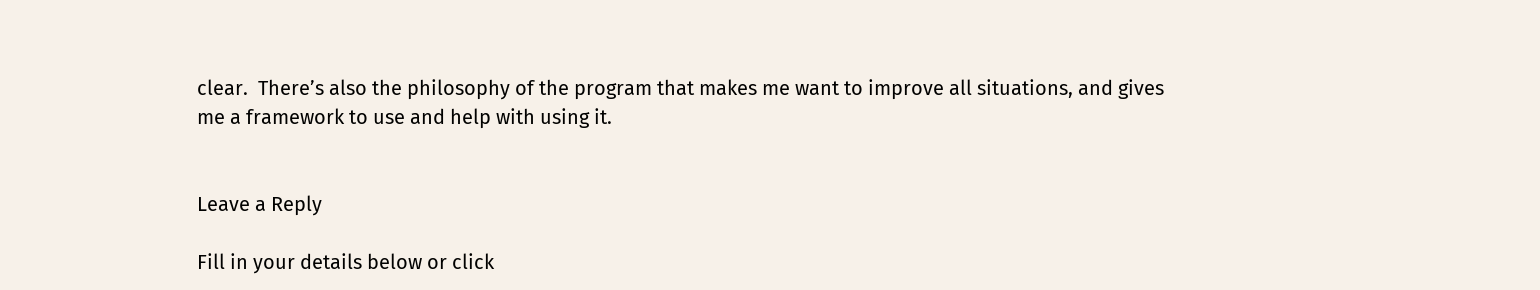clear.  There’s also the philosophy of the program that makes me want to improve all situations, and gives me a framework to use and help with using it.


Leave a Reply

Fill in your details below or click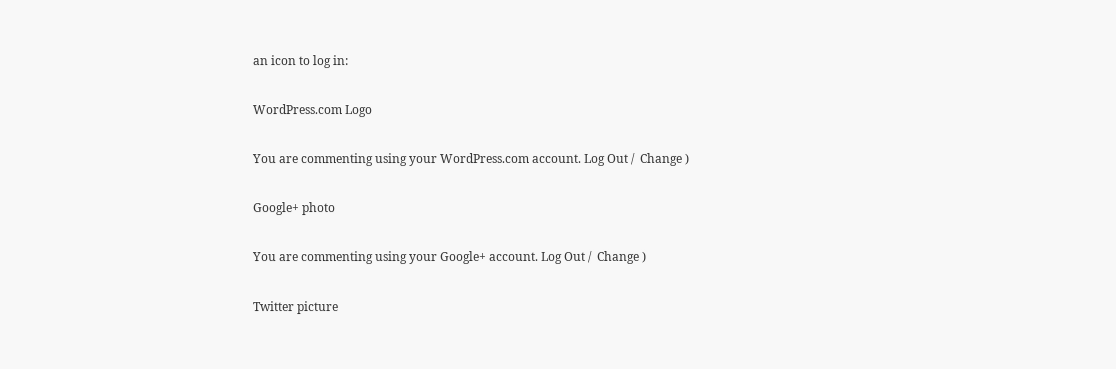an icon to log in:

WordPress.com Logo

You are commenting using your WordPress.com account. Log Out /  Change )

Google+ photo

You are commenting using your Google+ account. Log Out /  Change )

Twitter picture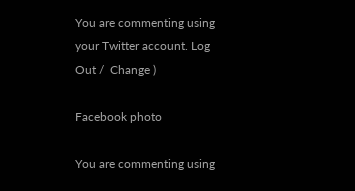You are commenting using your Twitter account. Log Out /  Change )

Facebook photo

You are commenting using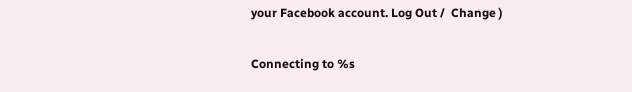your Facebook account. Log Out /  Change )


Connecting to %s